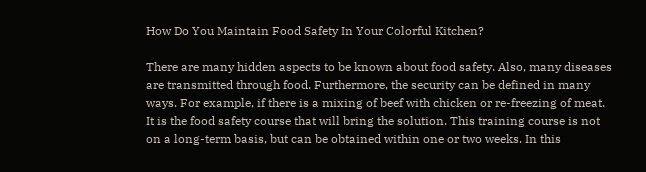How Do You Maintain Food Safety In Your Colorful Kitchen?

There are many hidden aspects to be known about food safety. Also, many diseases are transmitted through food. Furthermore, the security can be defined in many ways. For example, if there is a mixing of beef with chicken or re-freezing of meat. It is the food safety course that will bring the solution. This training course is not on a long-term basis, but can be obtained within one or two weeks. In this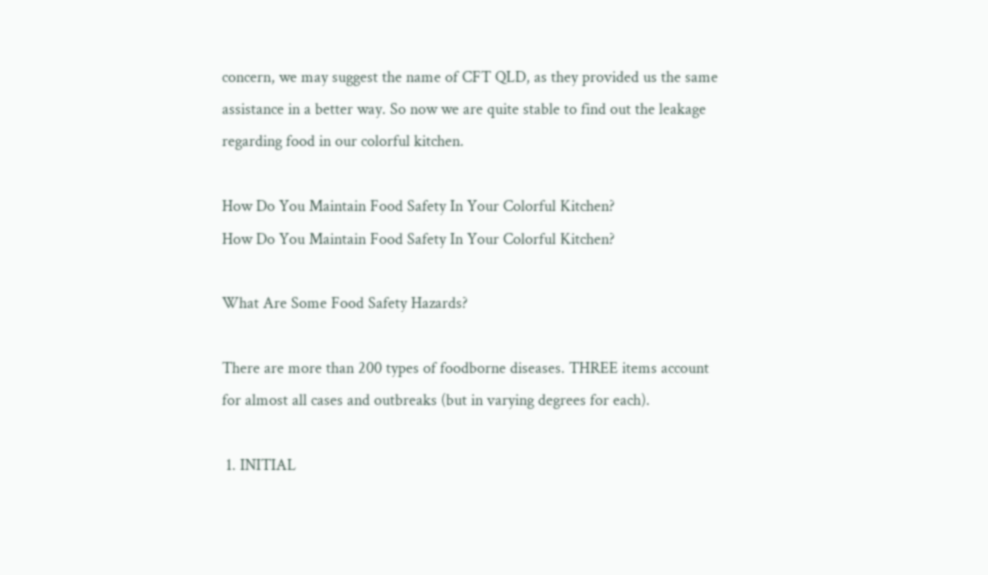concern, we may suggest the name of CFT QLD, as they provided us the same assistance in a better way. So now we are quite stable to find out the leakage regarding food in our colorful kitchen.

How Do You Maintain Food Safety In Your Colorful Kitchen?
How Do You Maintain Food Safety In Your Colorful Kitchen?

What Are Some Food Safety Hazards?

There are more than 200 types of foodborne diseases. THREE items account for almost all cases and outbreaks (but in varying degrees for each).

 1. INITIAL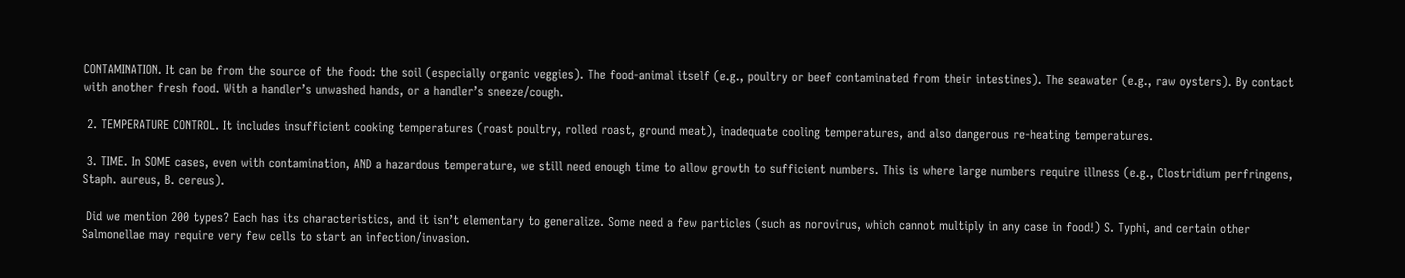CONTAMINATION. It can be from the source of the food: the soil (especially organic veggies). The food-animal itself (e.g., poultry or beef contaminated from their intestines). The seawater (e.g., raw oysters). By contact with another fresh food. With a handler’s unwashed hands, or a handler’s sneeze/cough.

 2. TEMPERATURE CONTROL. It includes insufficient cooking temperatures (roast poultry, rolled roast, ground meat), inadequate cooling temperatures, and also dangerous re-heating temperatures.

 3. TIME. In SOME cases, even with contamination, AND a hazardous temperature, we still need enough time to allow growth to sufficient numbers. This is where large numbers require illness (e.g., Clostridium perfringens, Staph. aureus, B. cereus).

 Did we mention 200 types? Each has its characteristics, and it isn’t elementary to generalize. Some need a few particles (such as norovirus, which cannot multiply in any case in food!) S. Typhi, and certain other Salmonellae may require very few cells to start an infection/invasion.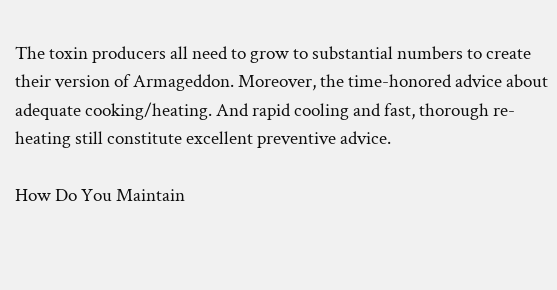The toxin producers all need to grow to substantial numbers to create their version of Armageddon. Moreover, the time-honored advice about adequate cooking/heating. And rapid cooling and fast, thorough re-heating still constitute excellent preventive advice.

How Do You Maintain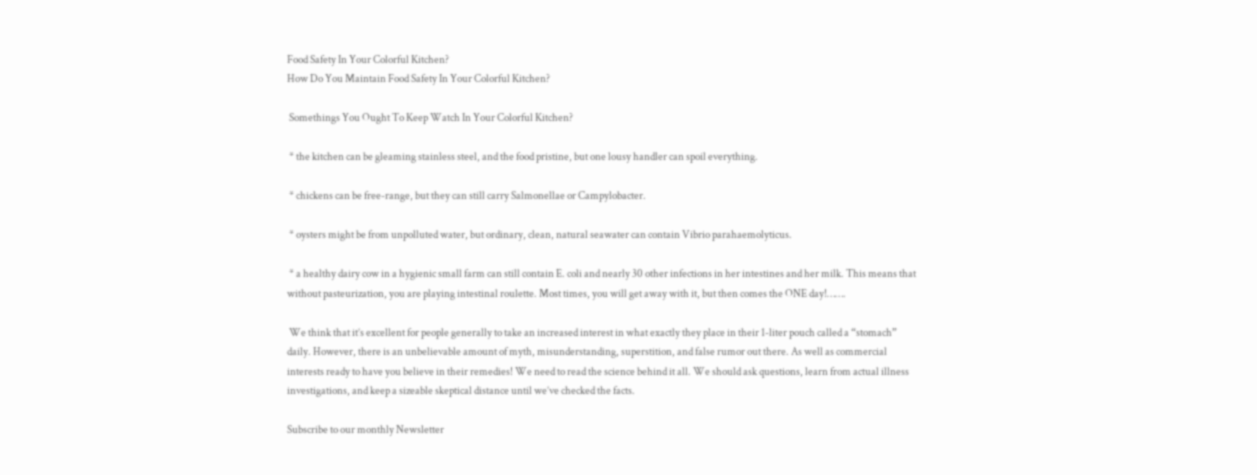Food Safety In Your Colorful Kitchen?
How Do You Maintain Food Safety In Your Colorful Kitchen?

 Somethings You Ought To Keep Watch In Your Colorful Kitchen?

 * the kitchen can be gleaming stainless steel, and the food pristine, but one lousy handler can spoil everything.

 * chickens can be free-range, but they can still carry Salmonellae or Campylobacter.

 * oysters might be from unpolluted water, but ordinary, clean, natural seawater can contain Vibrio parahaemolyticus.

 * a healthy dairy cow in a hygienic small farm can still contain E. coli and nearly 30 other infections in her intestines and her milk. This means that without pasteurization, you are playing intestinal roulette. Most times, you will get away with it, but then comes the ONE day!…….

 We think that it’s excellent for people generally to take an increased interest in what exactly they place in their 1-liter pouch called a “stomach” daily. However, there is an unbelievable amount of myth, misunderstanding, superstition, and false rumor out there. As well as commercial interests ready to have you believe in their remedies! We need to read the science behind it all. We should ask questions, learn from actual illness investigations, and keep a sizeable skeptical distance until we’ve checked the facts.

Subscribe to our monthly Newsletter